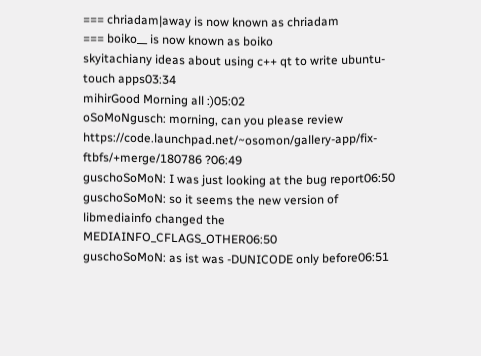=== chriadam|away is now known as chriadam
=== boiko__ is now known as boiko
skyitachiany ideas about using c++ qt to write ubuntu-touch apps03:34
mihirGood Morning all :)05:02
oSoMoNgusch: morning, can you please review https://code.launchpad.net/~osomon/gallery-app/fix-ftbfs/+merge/180786 ?06:49
guschoSoMoN: I was just looking at the bug report06:50
guschoSoMoN: so it seems the new version of libmediainfo changed the MEDIAINFO_CFLAGS_OTHER06:50
guschoSoMoN: as ist was -DUNICODE only before06:51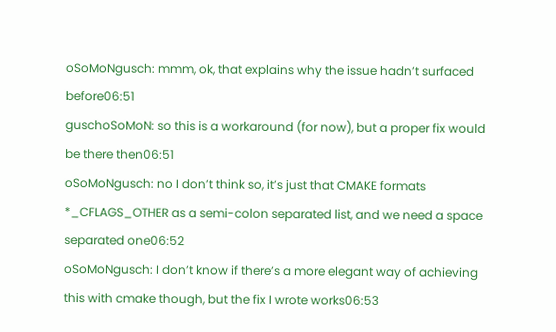oSoMoNgusch: mmm, ok, that explains why the issue hadn’t surfaced before06:51
guschoSoMoN: so this is a workaround (for now), but a proper fix would be there then06:51
oSoMoNgusch: no I don’t think so, it’s just that CMAKE formats *_CFLAGS_OTHER as a semi-colon separated list, and we need a space separated one06:52
oSoMoNgusch: I don’t know if there’s a more elegant way of achieving this with cmake though, but the fix I wrote works06:53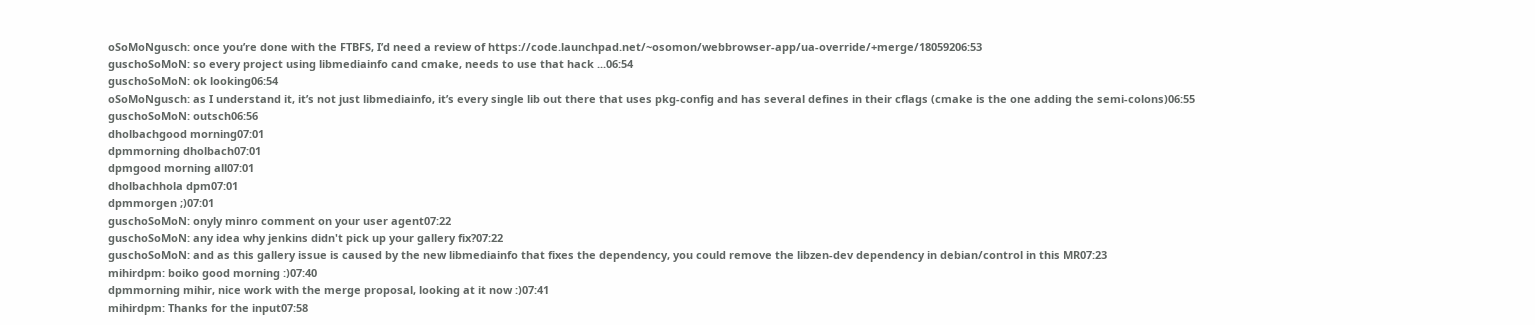oSoMoNgusch: once you’re done with the FTBFS, I’d need a review of https://code.launchpad.net/~osomon/webbrowser-app/ua-override/+merge/18059206:53
guschoSoMoN: so every project using libmediainfo cand cmake, needs to use that hack ...06:54
guschoSoMoN: ok looking06:54
oSoMoNgusch: as I understand it, it’s not just libmediainfo, it’s every single lib out there that uses pkg-config and has several defines in their cflags (cmake is the one adding the semi-colons)06:55
guschoSoMoN: outsch06:56
dholbachgood morning07:01
dpmmorning dholbach07:01
dpmgood morning all07:01
dholbachhola dpm07:01
dpmmorgen ;)07:01
guschoSoMoN: onyly minro comment on your user agent07:22
guschoSoMoN: any idea why jenkins didn't pick up your gallery fix?07:22
guschoSoMoN: and as this gallery issue is caused by the new libmediainfo that fixes the dependency, you could remove the libzen-dev dependency in debian/control in this MR07:23
mihirdpm: boiko good morning :)07:40
dpmmorning mihir, nice work with the merge proposal, looking at it now :)07:41
mihirdpm: Thanks for the input07:58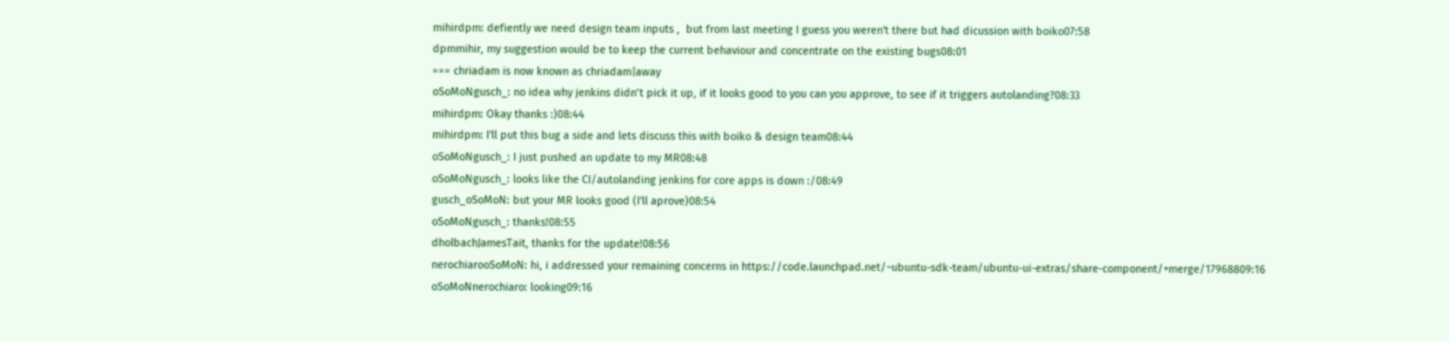mihirdpm: defiently we need design team inputs ,  but from last meeting I guess you weren't there but had dicussion with boiko07:58
dpmmihir, my suggestion would be to keep the current behaviour and concentrate on the existing bugs08:01
=== chriadam is now known as chriadam|away
oSoMoNgusch_: no idea why jenkins didn’t pick it up, if it looks good to you can you approve, to see if it triggers autolanding?08:33
mihirdpm: Okay thanks :)08:44
mihirdpm: I'll put this bug a side and lets discuss this with boiko & design team08:44
oSoMoNgusch_: I just pushed an update to my MR08:48
oSoMoNgusch_: looks like the CI/autolanding jenkins for core apps is down :/08:49
gusch_oSoMoN: but your MR looks good (I'll aprove)08:54
oSoMoNgusch_: thanks!08:55
dholbachJamesTait, thanks for the update!08:56
nerochiarooSoMoN: hi, i addressed your remaining concerns in https://code.launchpad.net/~ubuntu-sdk-team/ubuntu-ui-extras/share-component/+merge/17968809:16
oSoMoNnerochiaro: looking09:16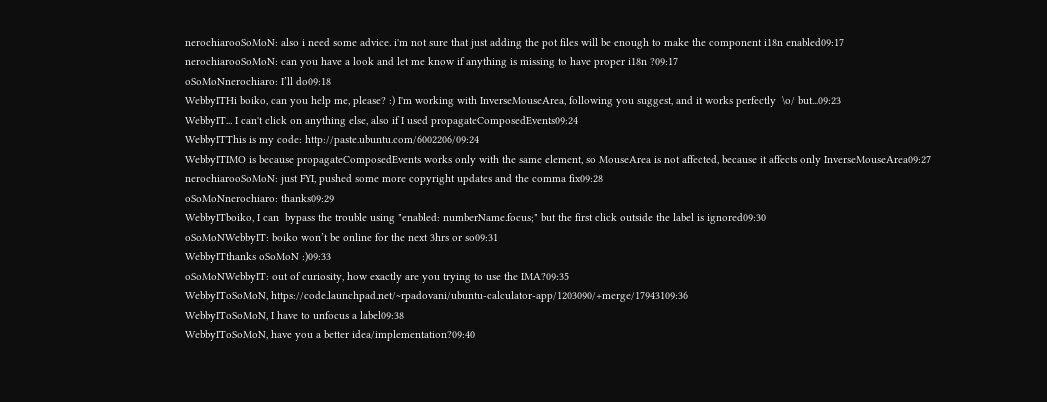nerochiarooSoMoN: also i need some advice. i'm not sure that just adding the pot files will be enough to make the component i18n enabled09:17
nerochiarooSoMoN: can you have a look and let me know if anything is missing to have proper i18n ?09:17
oSoMoNnerochiaro: I’ll do09:18
WebbyITHi boiko, can you help me, please? :) I'm working with InverseMouseArea, following you suggest, and it works perfectly  \o/ but...09:23
WebbyIT... I can't click on anything else, also if I used propagateComposedEvents09:24
WebbyITThis is my code: http://paste.ubuntu.com/6002206/09:24
WebbyITIMO is because propagateComposedEvents works only with the same element, so MouseArea is not affected, because it affects only InverseMouseArea09:27
nerochiarooSoMoN: just FYI, pushed some more copyright updates and the comma fix09:28
oSoMoNnerochiaro: thanks09:29
WebbyITboiko, I can  bypass the trouble using "enabled: numberName.focus;" but the first click outside the label is ignored09:30
oSoMoNWebbyIT: boiko won’t be online for the next 3hrs or so09:31
WebbyITthanks oSoMoN :)09:33
oSoMoNWebbyIT: out of curiosity, how exactly are you trying to use the IMA?09:35
WebbyIToSoMoN, https://code.launchpad.net/~rpadovani/ubuntu-calculator-app/1203090/+merge/17943109:36
WebbyIToSoMoN, I have to unfocus a label09:38
WebbyIToSoMoN, have you a better idea/implementation?09:40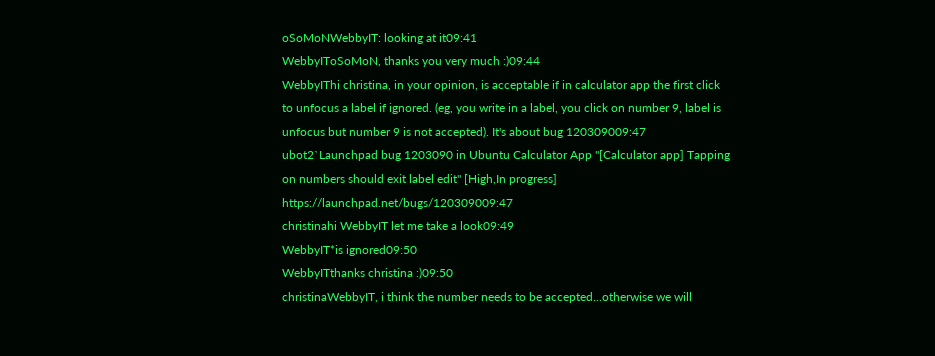oSoMoNWebbyIT: looking at it09:41
WebbyIToSoMoN, thanks you very much :)09:44
WebbyIThi christina, in your opinion, is acceptable if in calculator app the first click to unfocus a label if ignored. (eg, you write in a label, you click on number 9, label is unfocus but number 9 is not accepted). It's about bug 120309009:47
ubot2`Launchpad bug 1203090 in Ubuntu Calculator App "[Calculator app] Tapping on numbers should exit label edit" [High,In progress] https://launchpad.net/bugs/120309009:47
christinahi WebbyIT let me take a look09:49
WebbyIT*is ignored09:50
WebbyITthanks christina :)09:50
christinaWebbyIT, i think the number needs to be accepted...otherwise we will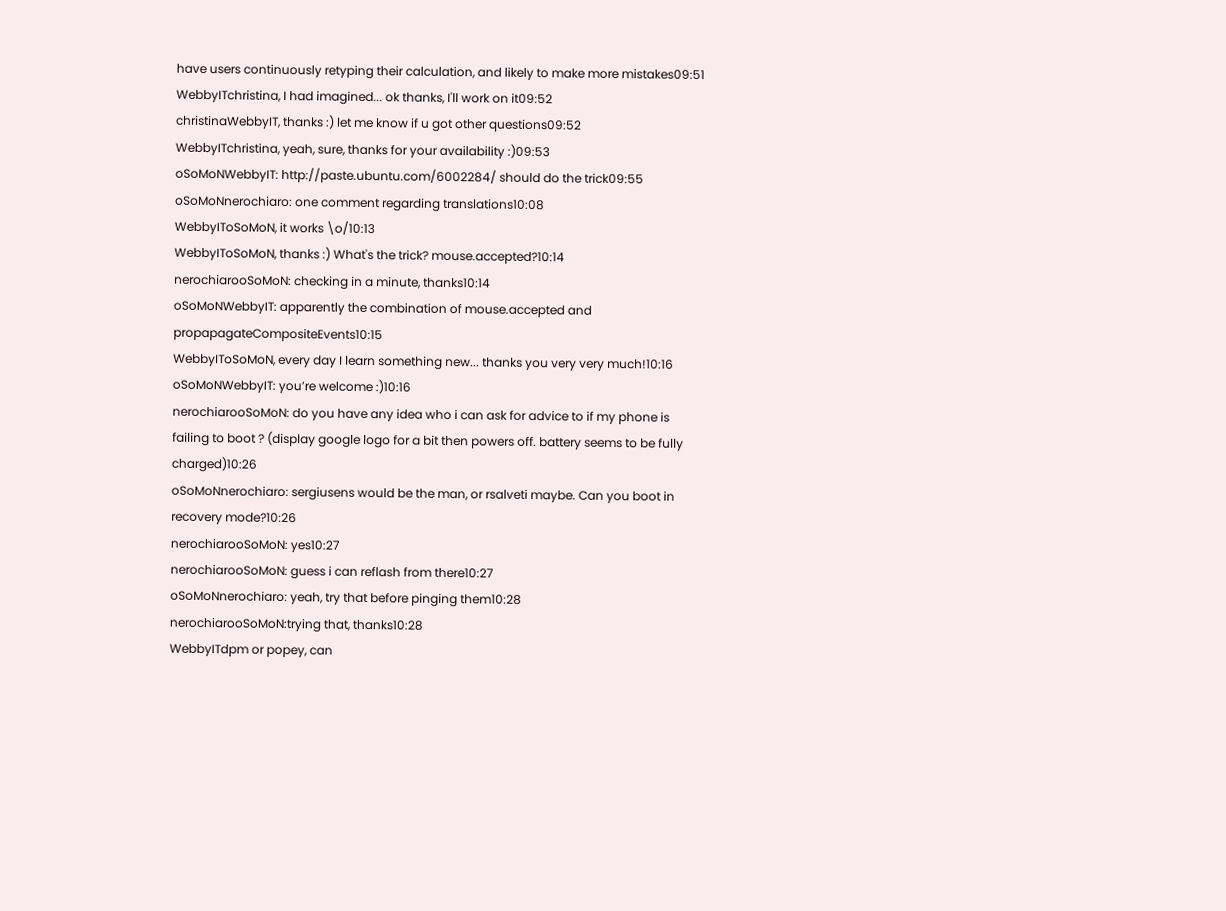have users continuously retyping their calculation, and likely to make more mistakes09:51
WebbyITchristina, I had imagined... ok thanks, I'll work on it09:52
christinaWebbyIT, thanks :) let me know if u got other questions09:52
WebbyITchristina, yeah, sure, thanks for your availability :)09:53
oSoMoNWebbyIT: http://paste.ubuntu.com/6002284/ should do the trick09:55
oSoMoNnerochiaro: one comment regarding translations10:08
WebbyIToSoMoN, it works \o/10:13
WebbyIToSoMoN, thanks :) What's the trick? mouse.accepted?10:14
nerochiarooSoMoN: checking in a minute, thanks10:14
oSoMoNWebbyIT: apparently the combination of mouse.accepted and propapagateCompositeEvents10:15
WebbyIToSoMoN, every day I learn something new... thanks you very very much!10:16
oSoMoNWebbyIT: you’re welcome :)10:16
nerochiarooSoMoN: do you have any idea who i can ask for advice to if my phone is failing to boot ? (display google logo for a bit then powers off. battery seems to be fully charged)10:26
oSoMoNnerochiaro: sergiusens would be the man, or rsalveti maybe. Can you boot in recovery mode?10:26
nerochiarooSoMoN: yes10:27
nerochiarooSoMoN: guess i can reflash from there10:27
oSoMoNnerochiaro: yeah, try that before pinging them10:28
nerochiarooSoMoN:trying that, thanks10:28
WebbyITdpm or popey, can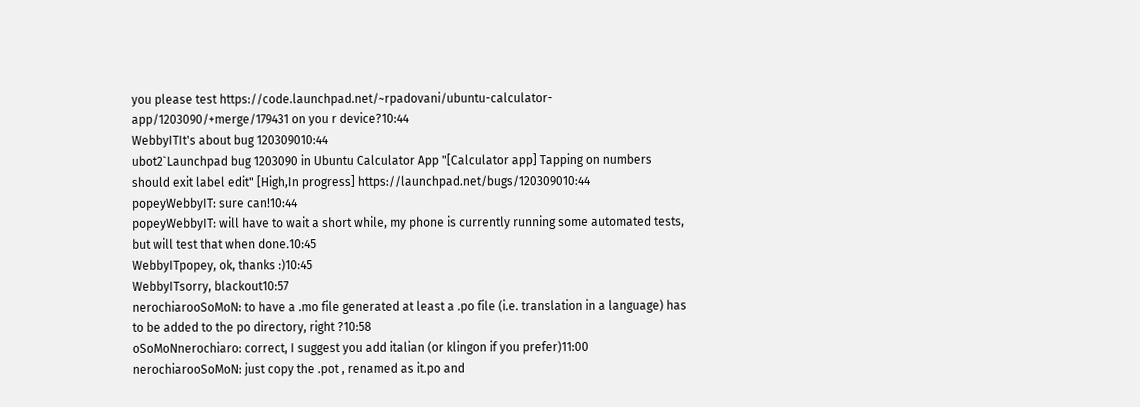you please test https://code.launchpad.net/~rpadovani/ubuntu-calculator-app/1203090/+merge/179431 on you r device?10:44
WebbyITIt's about bug 120309010:44
ubot2`Launchpad bug 1203090 in Ubuntu Calculator App "[Calculator app] Tapping on numbers should exit label edit" [High,In progress] https://launchpad.net/bugs/120309010:44
popeyWebbyIT: sure can!10:44
popeyWebbyIT: will have to wait a short while, my phone is currently running some automated tests, but will test that when done.10:45
WebbyITpopey, ok, thanks :)10:45
WebbyITsorry, blackout10:57
nerochiarooSoMoN: to have a .mo file generated at least a .po file (i.e. translation in a language) has to be added to the po directory, right ?10:58
oSoMoNnerochiaro: correct, I suggest you add italian (or klingon if you prefer)11:00
nerochiarooSoMoN: just copy the .pot , renamed as it.po and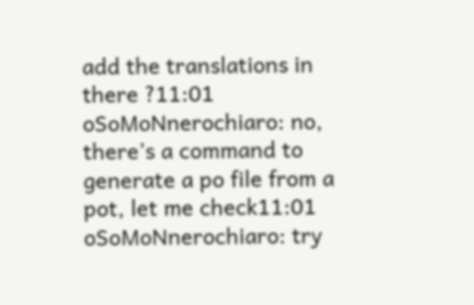add the translations in there ?11:01
oSoMoNnerochiaro: no, there’s a command to generate a po file from a pot, let me check11:01
oSoMoNnerochiaro: try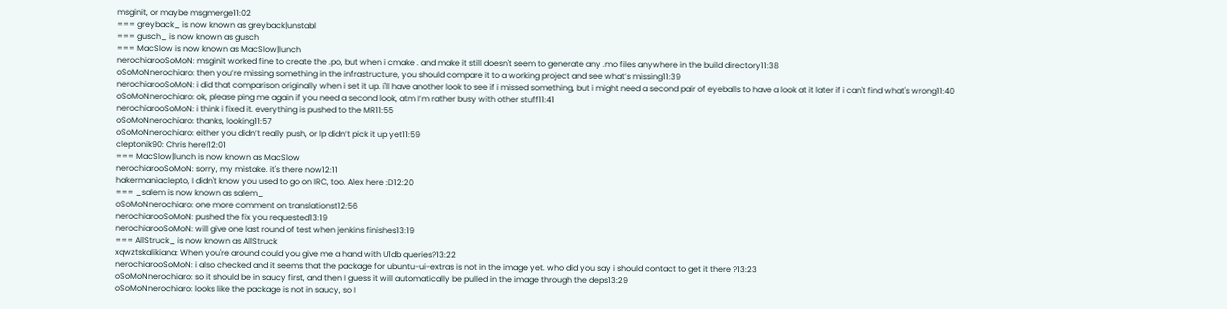msginit, or maybe msgmerge11:02
=== greyback_ is now known as greyback|unstabl
=== gusch_ is now known as gusch
=== MacSlow is now known as MacSlow|lunch
nerochiarooSoMoN: msginit worked fine to create the .po, but when i cmake . and make it still doesn't seem to generate any .mo files anywhere in the build directory11:38
oSoMoNnerochiaro: then you’re missing something in the infrastructure, you should compare it to a working project and see what’s missing11:39
nerochiarooSoMoN: i did that comparison originally when i set it up. i'll have another look to see if i missed something, but i might need a second pair of eyeballs to have a look at it later if i can't find what's wrong11:40
oSoMoNnerochiaro: ok, please ping me again if you need a second look, atm I’m rather busy with other stuff11:41
nerochiarooSoMoN: i think i fixed it. everything is pushed to the MR11:55
oSoMoNnerochiaro: thanks, looking11:57
oSoMoNnerochiaro: either you didn’t really push, or lp didn’t pick it up yet11:59
cleptonik90: Chris here!12:01
=== MacSlow|lunch is now known as MacSlow
nerochiarooSoMoN: sorry, my mistake. it's there now12:11
hakermaniaclepto, I didn't know you used to go on IRC, too. Alex here :D12:20
=== _salem is now known as salem_
oSoMoNnerochiaro: one more comment on translationst12:56
nerochiarooSoMoN: pushed the fix you requested13:19
nerochiarooSoMoN: will give one last round of test when jenkins finishes13:19
=== AllStruck_ is now known as AllStruck
xqwztskalikiana: When you're around could you give me a hand with U1db queries?13:22
nerochiarooSoMoN: i also checked and it seems that the package for ubuntu-ui-extras is not in the image yet. who did you say i should contact to get it there ?13:23
oSoMoNnerochiaro: so it should be in saucy first, and then I guess it will automatically be pulled in the image through the deps13:29
oSoMoNnerochiaro: looks like the package is not in saucy, so I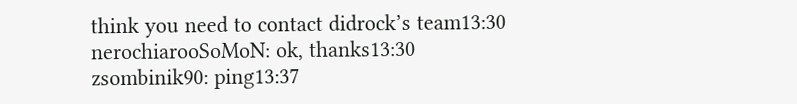think you need to contact didrock’s team13:30
nerochiarooSoMoN: ok, thanks13:30
zsombinik90: ping13:37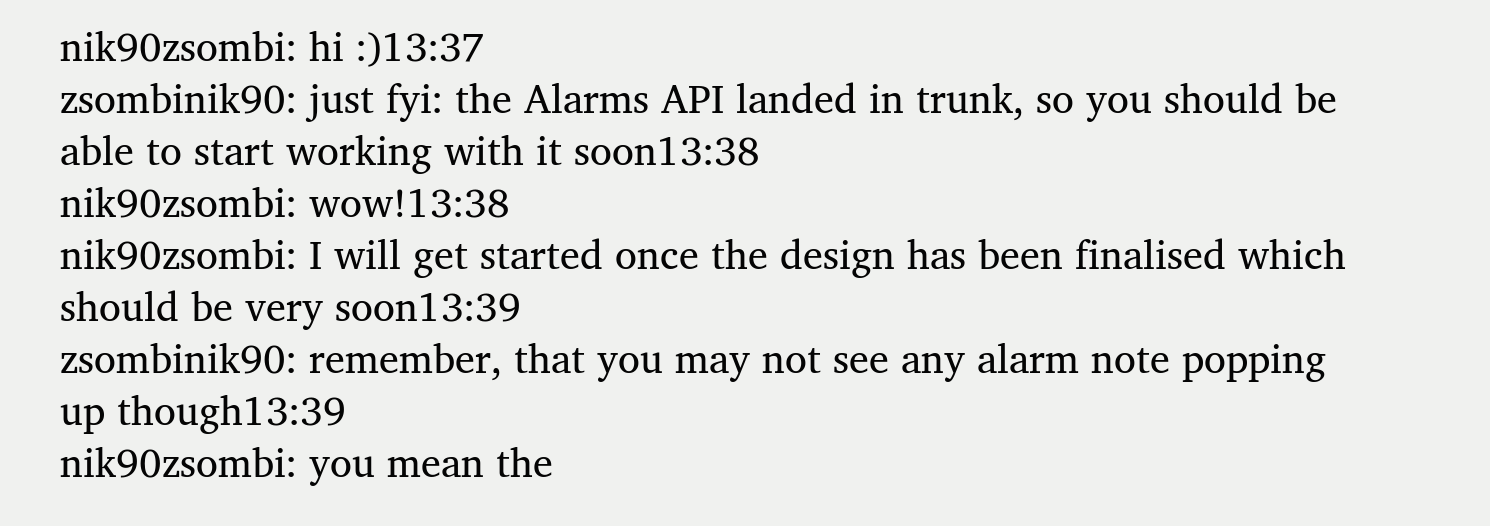nik90zsombi: hi :)13:37
zsombinik90: just fyi: the Alarms API landed in trunk, so you should be able to start working with it soon13:38
nik90zsombi: wow!13:38
nik90zsombi: I will get started once the design has been finalised which should be very soon13:39
zsombinik90: remember, that you may not see any alarm note popping up though13:39
nik90zsombi: you mean the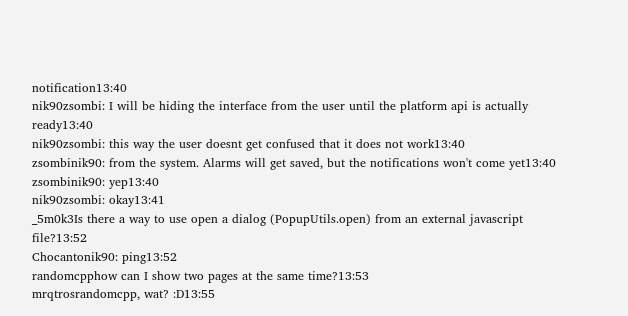notification13:40
nik90zsombi: I will be hiding the interface from the user until the platform api is actually ready13:40
nik90zsombi: this way the user doesnt get confused that it does not work13:40
zsombinik90: from the system. Alarms will get saved, but the notifications won't come yet13:40
zsombinik90: yep13:40
nik90zsombi: okay13:41
_5m0k3Is there a way to use open a dialog (PopupUtils.open) from an external javascript file?13:52
Chocantonik90: ping13:52
randomcpphow can I show two pages at the same time?13:53
mrqtrosrandomcpp, wat? :D13:55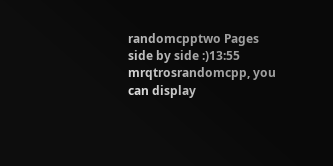randomcpptwo Pages side by side :)13:55
mrqtrosrandomcpp, you can display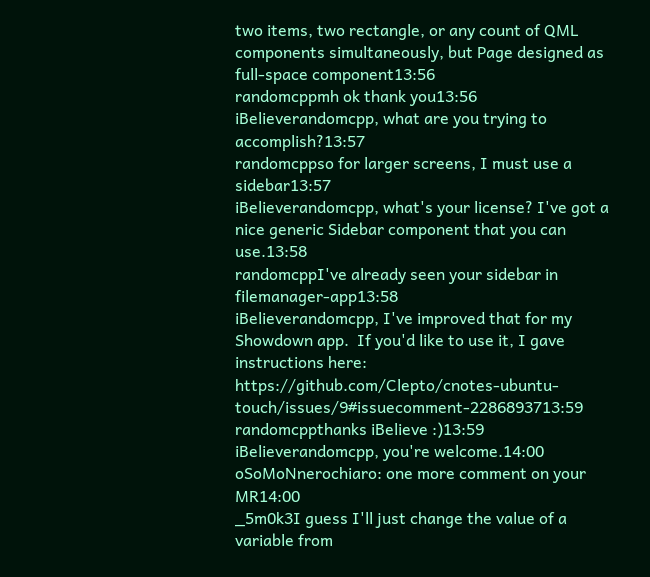two items, two rectangle, or any count of QML components simultaneously, but Page designed as full-space component13:56
randomcppmh ok thank you13:56
iBelieverandomcpp, what are you trying to accomplish?13:57
randomcppso for larger screens, I must use a sidebar13:57
iBelieverandomcpp, what's your license? I've got a nice generic Sidebar component that you can use.13:58
randomcppI've already seen your sidebar in filemanager-app13:58
iBelieverandomcpp, I've improved that for my Showdown app.  If you'd like to use it, I gave instructions here: https://github.com/Clepto/cnotes-ubuntu-touch/issues/9#issuecomment-2286893713:59
randomcppthanks iBelieve :)13:59
iBelieverandomcpp, you're welcome.14:00
oSoMoNnerochiaro: one more comment on your MR14:00
_5m0k3I guess I'll just change the value of a variable from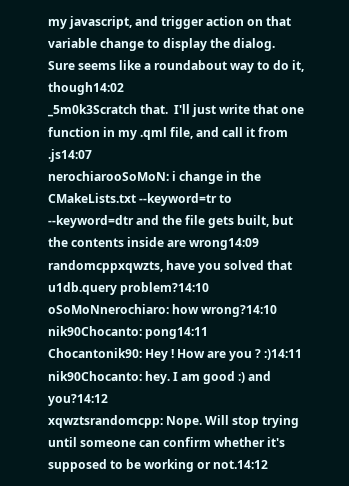my javascript, and trigger action on that variable change to display the dialog.  Sure seems like a roundabout way to do it, though14:02
_5m0k3Scratch that.  I'll just write that one function in my .qml file, and call it from .js14:07
nerochiarooSoMoN: i change in the CMakeLists.txt --keyword=tr to --keyword=dtr and the file gets built, but the contents inside are wrong14:09
randomcppxqwzts, have you solved that u1db.query problem?14:10
oSoMoNnerochiaro: how wrong?14:10
nik90Chocanto: pong14:11
Chocantonik90: Hey ! How are you ? :)14:11
nik90Chocanto: hey. I am good :) and you?14:12
xqwztsrandomcpp: Nope. Will stop trying until someone can confirm whether it's supposed to be working or not.14:12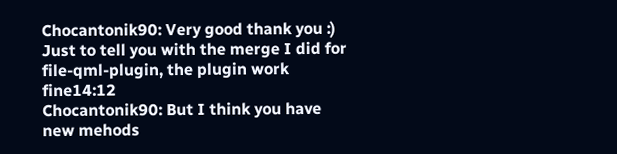Chocantonik90: Very good thank you :) Just to tell you with the merge I did for file-qml-plugin, the plugin work fine14:12
Chocantonik90: But I think you have new mehods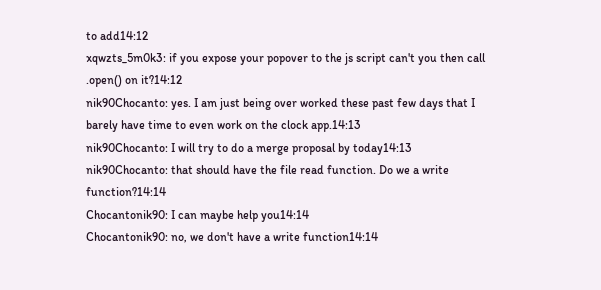to add14:12
xqwzts_5m0k3: if you expose your popover to the js script can't you then call .open() on it?14:12
nik90Chocanto: yes. I am just being over worked these past few days that I barely have time to even work on the clock app.14:13
nik90Chocanto: I will try to do a merge proposal by today14:13
nik90Chocanto: that should have the file read function. Do we a write function?14:14
Chocantonik90: I can maybe help you14:14
Chocantonik90: no, we don't have a write function14:14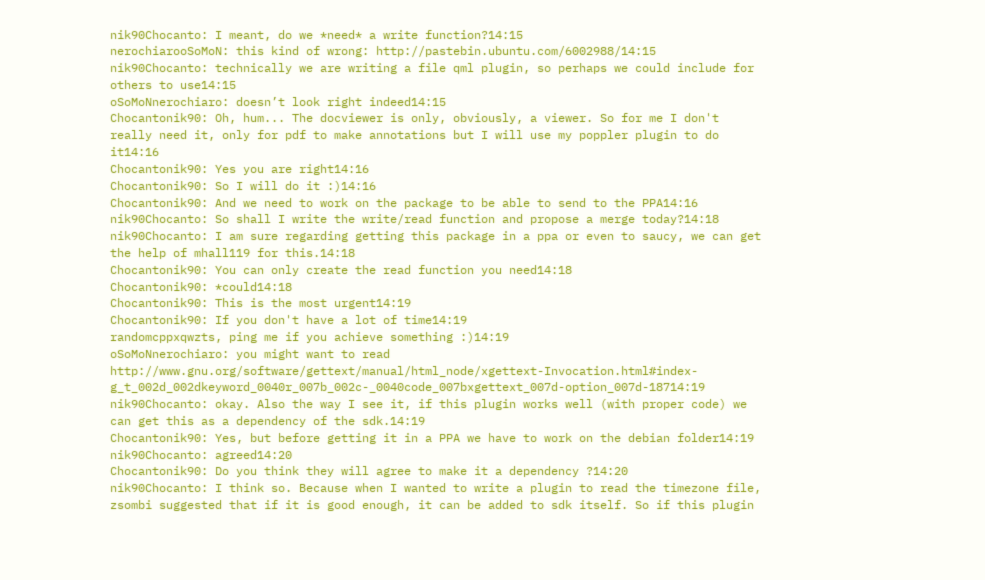nik90Chocanto: I meant, do we *need* a write function?14:15
nerochiarooSoMoN: this kind of wrong: http://pastebin.ubuntu.com/6002988/14:15
nik90Chocanto: technically we are writing a file qml plugin, so perhaps we could include for others to use14:15
oSoMoNnerochiaro: doesn’t look right indeed14:15
Chocantonik90: Oh, hum... The docviewer is only, obviously, a viewer. So for me I don't really need it, only for pdf to make annotations but I will use my poppler plugin to do it14:16
Chocantonik90: Yes you are right14:16
Chocantonik90: So I will do it :)14:16
Chocantonik90: And we need to work on the package to be able to send to the PPA14:16
nik90Chocanto: So shall I write the write/read function and propose a merge today?14:18
nik90Chocanto: I am sure regarding getting this package in a ppa or even to saucy, we can get the help of mhall119 for this.14:18
Chocantonik90: You can only create the read function you need14:18
Chocantonik90: *could14:18
Chocantonik90: This is the most urgent14:19
Chocantonik90: If you don't have a lot of time14:19
randomcppxqwzts, ping me if you achieve something :)14:19
oSoMoNnerochiaro: you might want to read http://www.gnu.org/software/gettext/manual/html_node/xgettext-Invocation.html#index-g_t_002d_002dkeyword_0040r_007b_002c-_0040code_007bxgettext_007d-option_007d-18714:19
nik90Chocanto: okay. Also the way I see it, if this plugin works well (with proper code) we can get this as a dependency of the sdk.14:19
Chocantonik90: Yes, but before getting it in a PPA we have to work on the debian folder14:19
nik90Chocanto: agreed14:20
Chocantonik90: Do you think they will agree to make it a dependency ?14:20
nik90Chocanto: I think so. Because when I wanted to write a plugin to read the timezone file, zsombi suggested that if it is good enough, it can be added to sdk itself. So if this plugin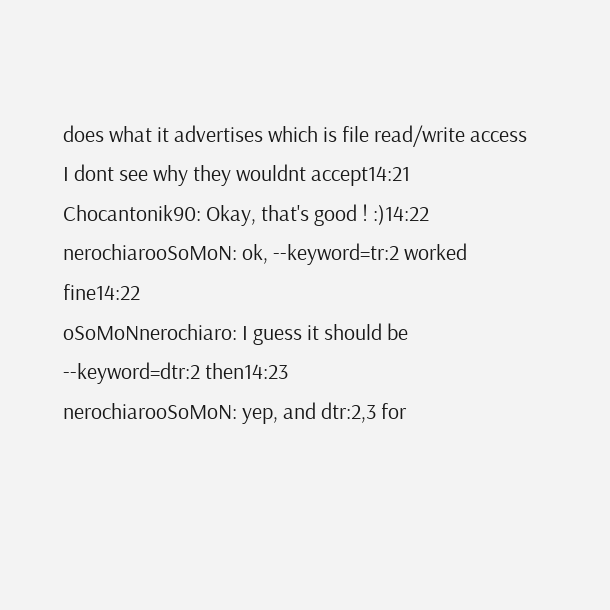does what it advertises which is file read/write access I dont see why they wouldnt accept14:21
Chocantonik90: Okay, that's good ! :)14:22
nerochiarooSoMoN: ok, --keyword=tr:2 worked fine14:22
oSoMoNnerochiaro: I guess it should be --keyword=dtr:2 then14:23
nerochiarooSoMoN: yep, and dtr:2,3 for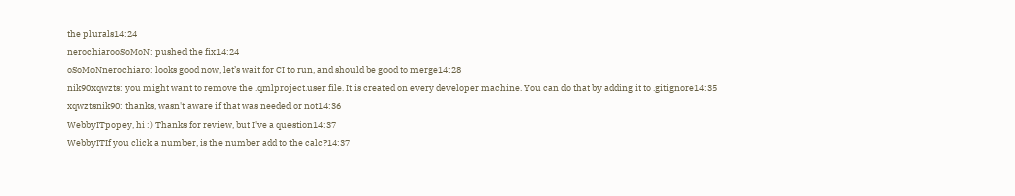the plurals14:24
nerochiarooSoMoN: pushed the fix14:24
oSoMoNnerochiaro: looks good now, let’s wait for CI to run, and should be good to merge14:28
nik90xqwzts: you might want to remove the .qmlproject.user file. It is created on every developer machine. You can do that by adding it to .gitignore14:35
xqwztsnik90: thanks, wasn't aware if that was needed or not14:36
WebbyITpopey, hi :) Thanks for review, but I've a question14:37
WebbyITIf you click a number, is the number add to the calc?14:37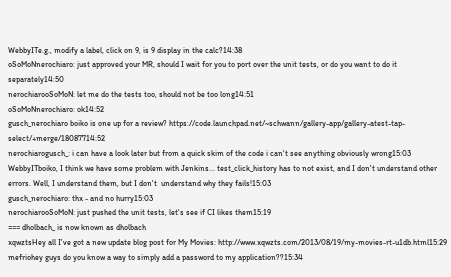WebbyITe.g., modify a label, click on 9, is 9 display in the calc?14:38
oSoMoNnerochiaro: just approved your MR, should I wait for you to port over the unit tests, or do you want to do it separately14:50
nerochiarooSoMoN: let me do the tests too, should not be too long14:51
oSoMoNnerochiaro: ok14:52
gusch_nerochiaro boiko is one up for a review? https://code.launchpad.net/~schwann/gallery-app/gallery-atest-tap-select/+merge/18087714:52
nerochiarogusch_: i can have a look later but from a quick skim of the code i can't see anything obviously wrong15:03
WebbyITboiko, I think we have some problem with Jenkins... test_click_history has to not exist, and I don't understand other errors. Well, I understand them, but I don't  understand why they fails!15:03
gusch_nerochiaro: thx - and no hurry15:03
nerochiarooSoMoN: just pushed the unit tests, let's see if CI likes them15:19
=== dholbach_ is now known as dholbach
xqwztsHey all I've got a new update blog post for My Movies: http://www.xqwzts.com/2013/08/19/my-movies-rt-u1db.html15:29
mefriohey guys do you know a way to simply add a password to my application??15:34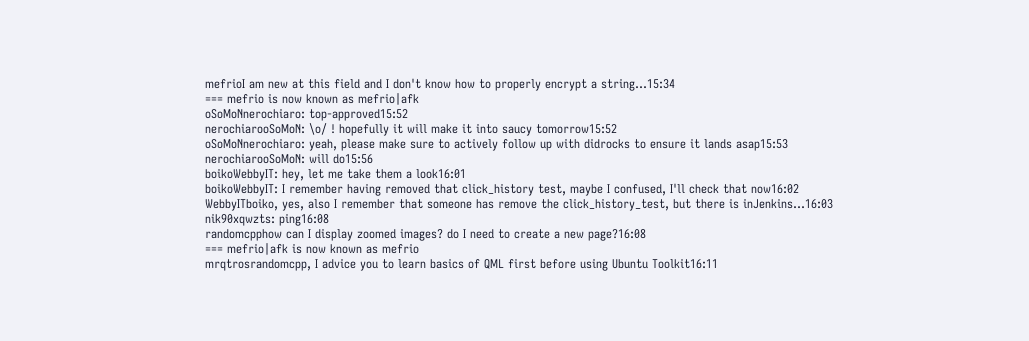mefrioI am new at this field and I don't know how to properly encrypt a string...15:34
=== mefrio is now known as mefrio|afk
oSoMoNnerochiaro: top-approved15:52
nerochiarooSoMoN: \o/ ! hopefully it will make it into saucy tomorrow15:52
oSoMoNnerochiaro: yeah, please make sure to actively follow up with didrocks to ensure it lands asap15:53
nerochiarooSoMoN: will do15:56
boikoWebbyIT: hey, let me take them a look16:01
boikoWebbyIT: I remember having removed that click_history test, maybe I confused, I'll check that now16:02
WebbyITboiko, yes, also I remember that someone has remove the click_history_test, but there is inJenkins...16:03
nik90xqwzts: ping16:08
randomcpphow can I display zoomed images? do I need to create a new page?16:08
=== mefrio|afk is now known as mefrio
mrqtrosrandomcpp, I advice you to learn basics of QML first before using Ubuntu Toolkit16:11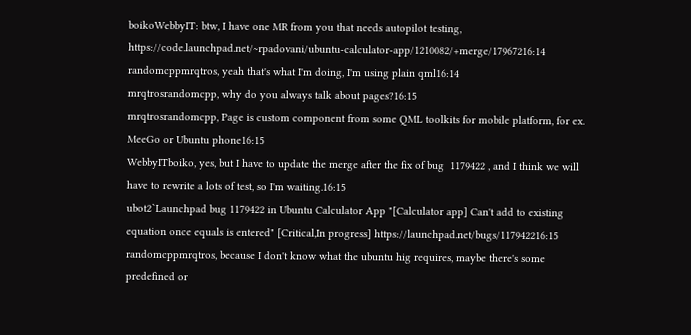boikoWebbyIT: btw, I have one MR from you that needs autopilot testing, https://code.launchpad.net/~rpadovani/ubuntu-calculator-app/1210082/+merge/17967216:14
randomcppmrqtros, yeah that's what I'm doing, I'm using plain qml16:14
mrqtrosrandomcpp, why do you always talk about pages?16:15
mrqtrosrandomcpp, Page is custom component from some QML toolkits for mobile platform, for ex. MeeGo or Ubuntu phone16:15
WebbyITboiko, yes, but I have to update the merge after the fix of bug  1179422 , and I think we will have to rewrite a lots of test, so I'm waiting.16:15
ubot2`Launchpad bug 1179422 in Ubuntu Calculator App "[Calculator app] Can't add to existing equation once equals is entered" [Critical,In progress] https://launchpad.net/bugs/117942216:15
randomcppmrqtros, because I don't know what the ubuntu hig requires, maybe there's some predefined or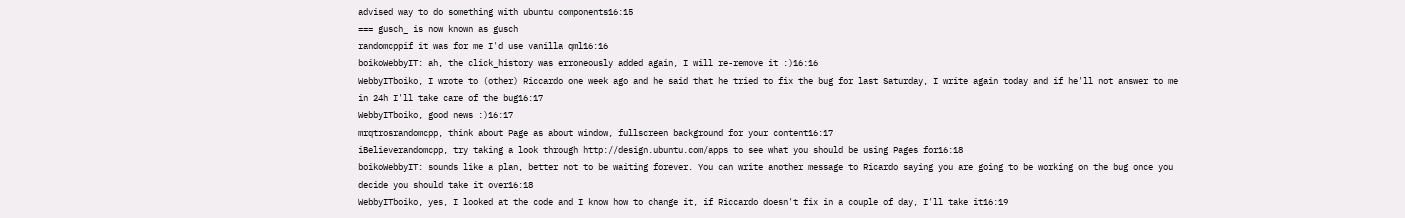advised way to do something with ubuntu components16:15
=== gusch_ is now known as gusch
randomcppif it was for me I'd use vanilla qml16:16
boikoWebbyIT: ah, the click_history was erroneously added again, I will re-remove it :)16:16
WebbyITboiko, I wrote to (other) Riccardo one week ago and he said that he tried to fix the bug for last Saturday, I write again today and if he'll not answer to me in 24h I'll take care of the bug16:17
WebbyITboiko, good news :)16:17
mrqtrosrandomcpp, think about Page as about window, fullscreen background for your content16:17
iBelieverandomcpp, try taking a look through http://design.ubuntu.com/apps to see what you should be using Pages for16:18
boikoWebbyIT: sounds like a plan, better not to be waiting forever. You can write another message to Ricardo saying you are going to be working on the bug once you decide you should take it over16:18
WebbyITboiko, yes, I looked at the code and I know how to change it, if Riccardo doesn't fix in a couple of day, I'll take it16:19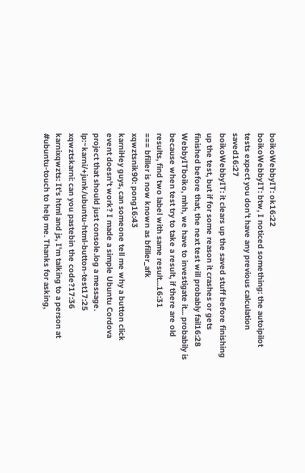boikoWebbyIT: ok16:22
boikoWebbyIT: btw, I noticed something: the autoipilot tests expect you don't have any previous calculation saved16:27
boikoWebbyIT: it clears up the saved stuff before finishing up the test, but if for some reason it crashes or gets finished before that, the next test will probably fail16:28
WebbyITboiko, mhh, we have to investigate it... probabily is because when test try to take a result, if there are old results, find two label with same result...16:31
=== bfiller is now known as bfiller_afk
xqwztsnik90: pong16:43
karniHey guys, can someone tell me why a button click event doesn't work? I made a simple Ubuntu Cordova project that should just console.log a message. lp:~karni/+junk/ubuntu-html-button-test17:25
xqwztskarni: can you pastebin the code?17:36
karnixqwzts: It's html and js, I'm talking to a person at #ubuntu-touch to help me. Thanks for asking,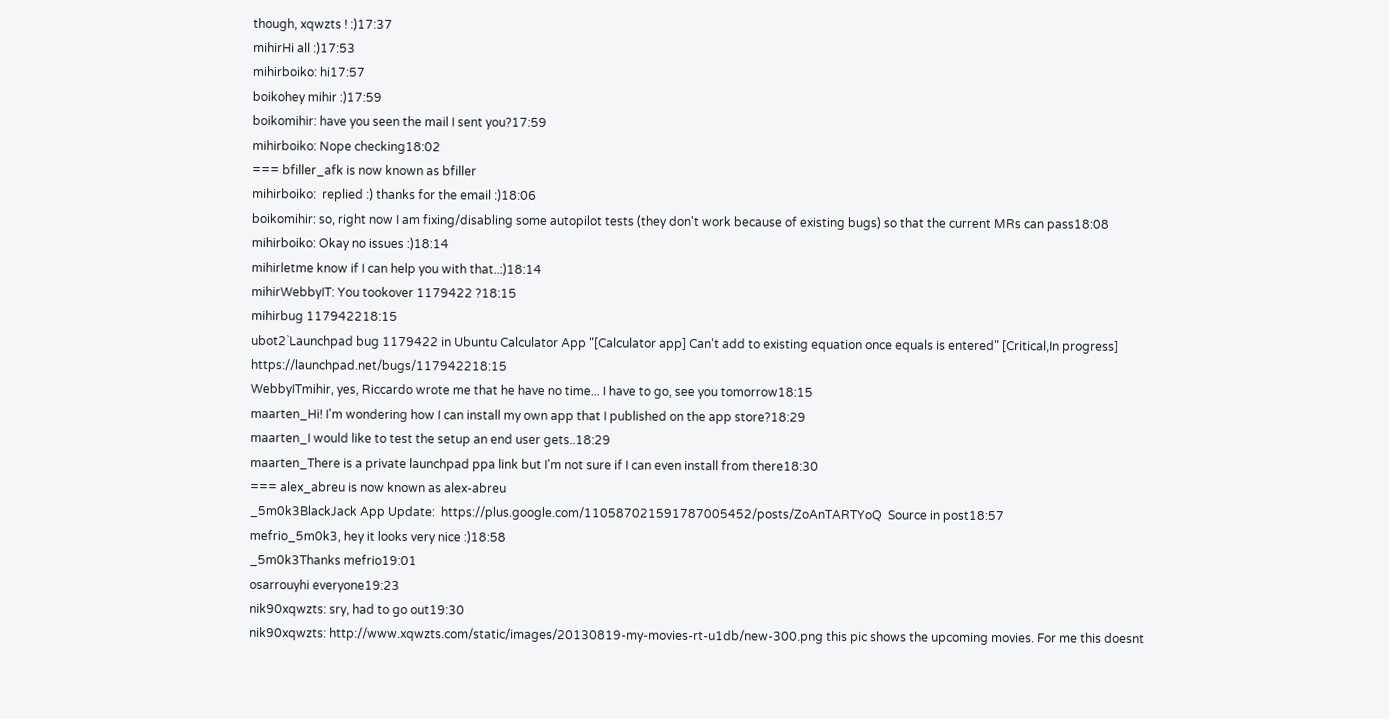though, xqwzts ! :)17:37
mihirHi all :)17:53
mihirboiko: hi17:57
boikohey mihir :)17:59
boikomihir: have you seen the mail I sent you?17:59
mihirboiko: Nope checking18:02
=== bfiller_afk is now known as bfiller
mihirboiko:  replied :) thanks for the email :)18:06
boikomihir: so, right now I am fixing/disabling some autopilot tests (they don't work because of existing bugs) so that the current MRs can pass18:08
mihirboiko: Okay no issues :)18:14
mihirletme know if I can help you with that..:)18:14
mihirWebbyIT: You tookover 1179422 ?18:15
mihirbug 117942218:15
ubot2`Launchpad bug 1179422 in Ubuntu Calculator App "[Calculator app] Can't add to existing equation once equals is entered" [Critical,In progress] https://launchpad.net/bugs/117942218:15
WebbyITmihir, yes, Riccardo wrote me that he have no time... I have to go, see you tomorrow18:15
maarten_Hi! I'm wondering how I can install my own app that I published on the app store?18:29
maarten_I would like to test the setup an end user gets..18:29
maarten_There is a private launchpad ppa link but I'm not sure if I can even install from there18:30
=== alex_abreu is now known as alex-abreu
_5m0k3BlackJack App Update:  https://plus.google.com/110587021591787005452/posts/ZoAnTARTYoQ  Source in post18:57
mefrio_5m0k3, hey it looks very nice :)18:58
_5m0k3Thanks mefrio19:01
osarrouyhi everyone19:23
nik90xqwzts: sry, had to go out19:30
nik90xqwzts: http://www.xqwzts.com/static/images/20130819-my-movies-rt-u1db/new-300.png this pic shows the upcoming movies. For me this doesnt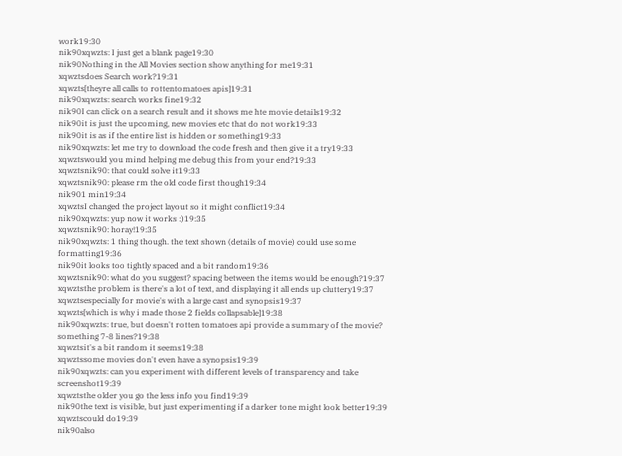work19:30
nik90xqwzts: I just get a blank page19:30
nik90Nothing in the All Movies section show anything for me19:31
xqwztsdoes Search work?19:31
xqwzts[theyre all calls to rottentomatoes apis]19:31
nik90xqwzts: search works fine19:32
nik90I can click on a search result and it shows me hte movie details19:32
nik90it is just the upcoming, new movies etc that do not work19:33
nik90it is as if the entire list is hidden or something19:33
nik90xqwzts: let me try to download the code fresh and then give it a try19:33
xqwztswould you mind helping me debug this from your end?19:33
xqwztsnik90: that could solve it19:33
xqwztsnik90: please rm the old code first though19:34
nik901 min19:34
xqwztsI changed the project layout so it might conflict19:34
nik90xqwzts: yup now it works :)19:35
xqwztsnik90: horay!19:35
nik90xqwzts: 1 thing though. the text shown (details of movie) could use some formatting19:36
nik90it looks too tightly spaced and a bit random19:36
xqwztsnik90: what do you suggest? spacing between the items would be enough?19:37
xqwztsthe problem is there's a lot of text, and displaying it all ends up cluttery19:37
xqwztsespecially for movie's with a large cast and synopsis19:37
xqwzts[which is why i made those 2 fields collapsable]19:38
nik90xqwzts: true, but doesn't rotten tomatoes api provide a summary of the movie? something 7-8 lines?19:38
xqwztsit's a bit random it seems19:38
xqwztssome movies don't even have a synopsis19:39
nik90xqwzts: can you experiment with different levels of transparency and take screenshot19:39
xqwztsthe older you go the less info you find19:39
nik90the text is visible, but just experimenting if a darker tone might look better19:39
xqwztscould do19:39
nik90also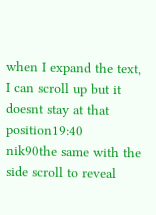when I expand the text, I can scroll up but it doesnt stay at that position19:40
nik90the same with the side scroll to reveal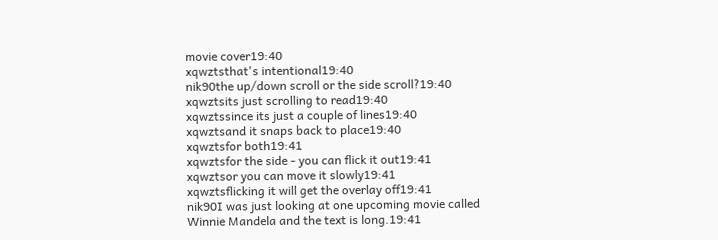movie cover19:40
xqwztsthat's intentional19:40
nik90the up/down scroll or the side scroll?19:40
xqwztsits just scrolling to read19:40
xqwztssince its just a couple of lines19:40
xqwztsand it snaps back to place19:40
xqwztsfor both19:41
xqwztsfor the side - you can flick it out19:41
xqwztsor you can move it slowly19:41
xqwztsflicking it will get the overlay off19:41
nik90I was just looking at one upcoming movie called Winnie Mandela and the text is long.19:41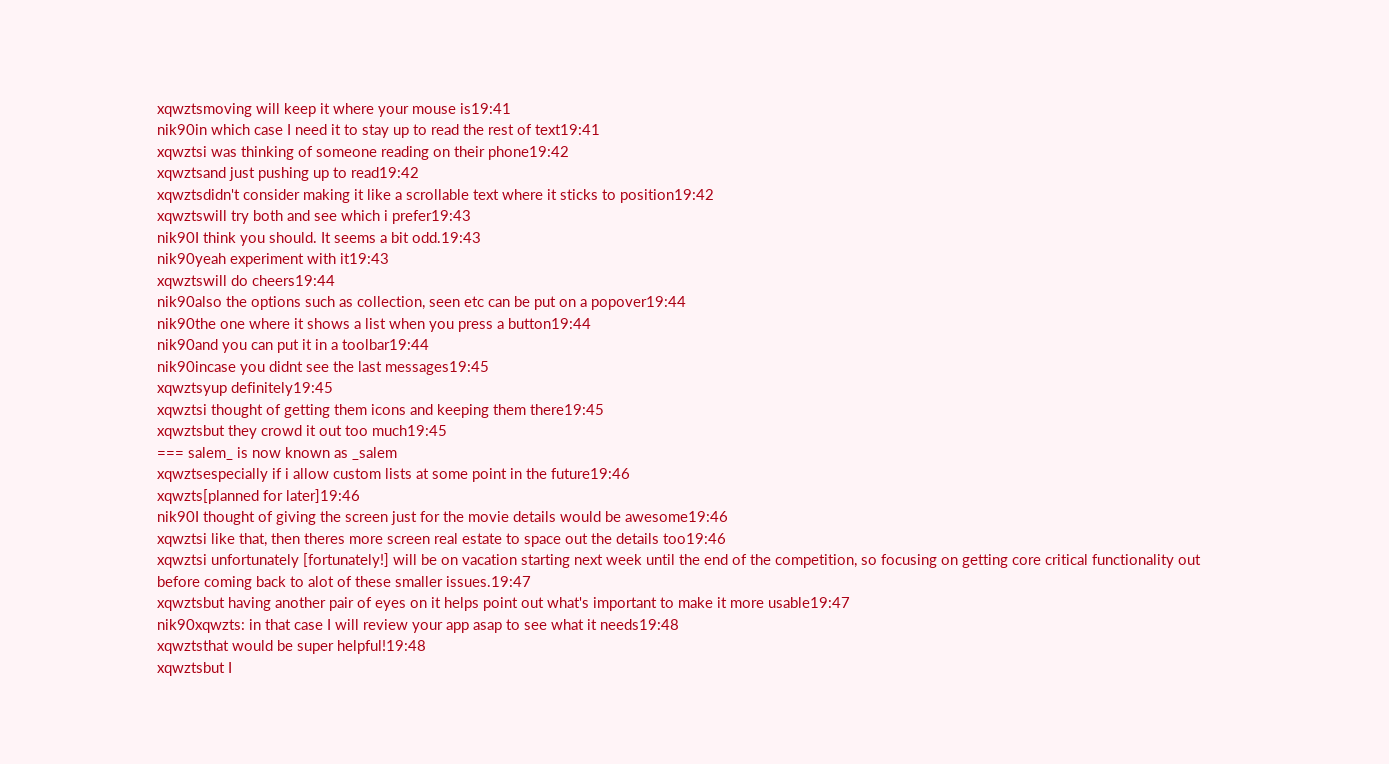xqwztsmoving will keep it where your mouse is19:41
nik90in which case I need it to stay up to read the rest of text19:41
xqwztsi was thinking of someone reading on their phone19:42
xqwztsand just pushing up to read19:42
xqwztsdidn't consider making it like a scrollable text where it sticks to position19:42
xqwztswill try both and see which i prefer19:43
nik90I think you should. It seems a bit odd.19:43
nik90yeah experiment with it19:43
xqwztswill do cheers19:44
nik90also the options such as collection, seen etc can be put on a popover19:44
nik90the one where it shows a list when you press a button19:44
nik90and you can put it in a toolbar19:44
nik90incase you didnt see the last messages19:45
xqwztsyup definitely19:45
xqwztsi thought of getting them icons and keeping them there19:45
xqwztsbut they crowd it out too much19:45
=== salem_ is now known as _salem
xqwztsespecially if i allow custom lists at some point in the future19:46
xqwzts[planned for later]19:46
nik90I thought of giving the screen just for the movie details would be awesome19:46
xqwztsi like that, then theres more screen real estate to space out the details too19:46
xqwztsi unfortunately [fortunately!] will be on vacation starting next week until the end of the competition, so focusing on getting core critical functionality out before coming back to alot of these smaller issues.19:47
xqwztsbut having another pair of eyes on it helps point out what's important to make it more usable19:47
nik90xqwzts: in that case I will review your app asap to see what it needs19:48
xqwztsthat would be super helpful!19:48
xqwztsbut I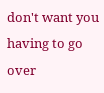don't want you having to go over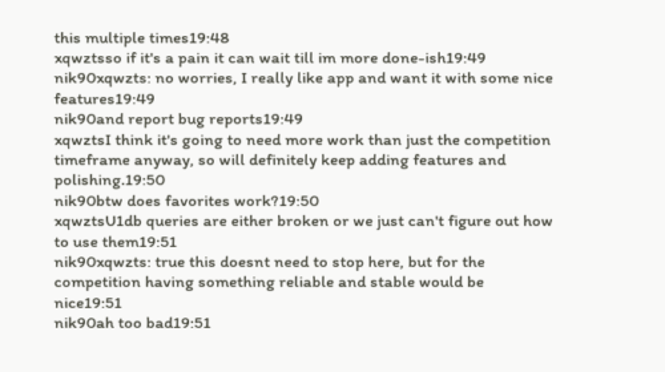this multiple times19:48
xqwztsso if it's a pain it can wait till im more done-ish19:49
nik90xqwzts: no worries, I really like app and want it with some nice features19:49
nik90and report bug reports19:49
xqwztsI think it's going to need more work than just the competition timeframe anyway, so will definitely keep adding features and polishing.19:50
nik90btw does favorites work?19:50
xqwztsU1db queries are either broken or we just can't figure out how to use them19:51
nik90xqwzts: true this doesnt need to stop here, but for the competition having something reliable and stable would be nice19:51
nik90ah too bad19:51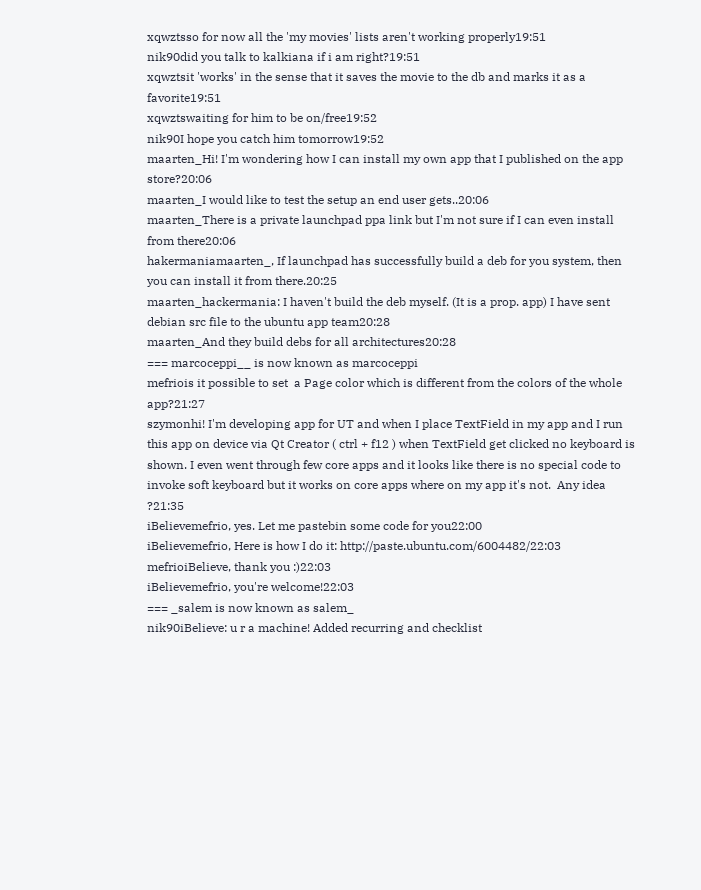xqwztsso for now all the 'my movies' lists aren't working properly19:51
nik90did you talk to kalkiana if i am right?19:51
xqwztsit 'works' in the sense that it saves the movie to the db and marks it as a favorite19:51
xqwztswaiting for him to be on/free19:52
nik90I hope you catch him tomorrow19:52
maarten_Hi! I'm wondering how I can install my own app that I published on the app store?20:06
maarten_I would like to test the setup an end user gets..20:06
maarten_There is a private launchpad ppa link but I'm not sure if I can even install from there20:06
hakermaniamaarten_, If launchpad has successfully build a deb for you system, then you can install it from there.20:25
maarten_hackermania: I haven't build the deb myself. (It is a prop. app) I have sent debian src file to the ubuntu app team20:28
maarten_And they build debs for all architectures20:28
=== marcoceppi__ is now known as marcoceppi
mefriois it possible to set  a Page color which is different from the colors of the whole app?21:27
szymonhi! I'm developing app for UT and when I place TextField in my app and I run this app on device via Qt Creator ( ctrl + f12 ) when TextField get clicked no keyboard is shown. I even went through few core apps and it looks like there is no special code to invoke soft keyboard but it works on core apps where on my app it's not.  Any idea ?21:35
iBelievemefrio, yes. Let me pastebin some code for you22:00
iBelievemefrio, Here is how I do it: http://paste.ubuntu.com/6004482/22:03
mefrioiBelieve, thank you :)22:03
iBelievemefrio, you're welcome!22:03
=== _salem is now known as salem_
nik90iBelieve: u r a machine! Added recurring and checklist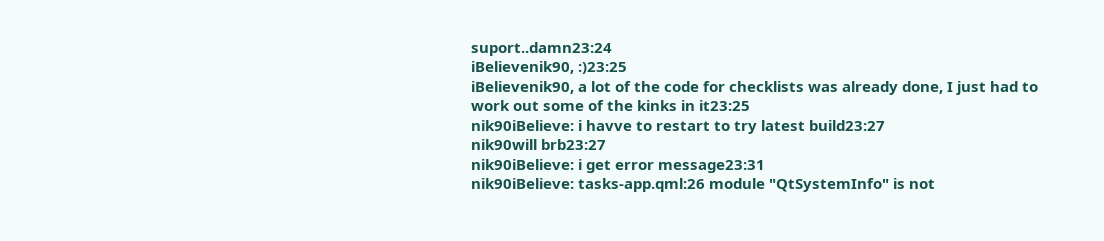suport..damn23:24
iBelievenik90, :)23:25
iBelievenik90, a lot of the code for checklists was already done, I just had to work out some of the kinks in it23:25
nik90iBelieve: i havve to restart to try latest build23:27
nik90will brb23:27
nik90iBelieve: i get error message23:31
nik90iBelieve: tasks-app.qml:26 module "QtSystemInfo" is not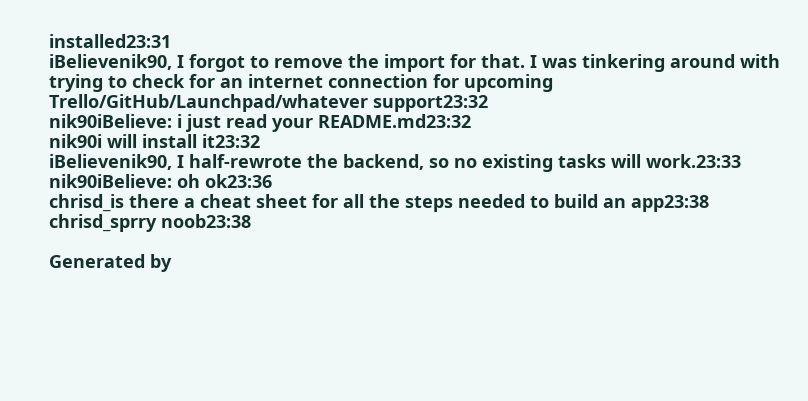installed23:31
iBelievenik90, I forgot to remove the import for that. I was tinkering around with trying to check for an internet connection for upcoming Trello/GitHub/Launchpad/whatever support23:32
nik90iBelieve: i just read your README.md23:32
nik90i will install it23:32
iBelievenik90, I half-rewrote the backend, so no existing tasks will work.23:33
nik90iBelieve: oh ok23:36
chrisd_is there a cheat sheet for all the steps needed to build an app23:38
chrisd_sprry noob23:38

Generated by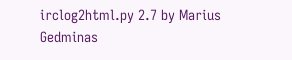irclog2html.py 2.7 by Marius Gedminas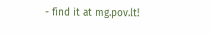- find it at mg.pov.lt!